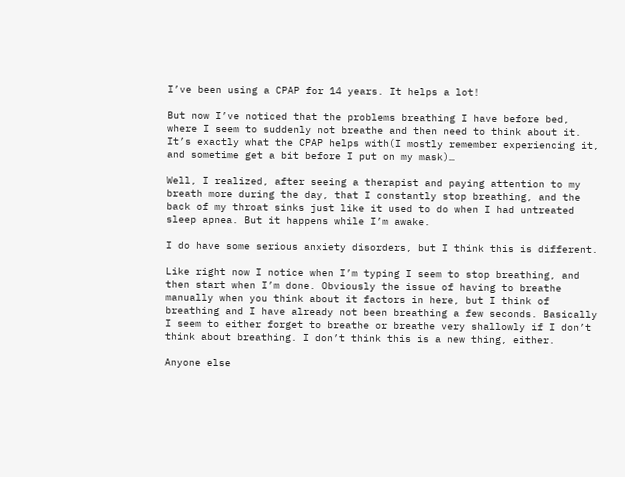I’ve been using a CPAP for 14 years. It helps a lot!

But now I’ve noticed that the problems breathing I have before bed, where I seem to suddenly not breathe and then need to think about it. It’s exactly what the CPAP helps with(I mostly remember experiencing it, and sometime get a bit before I put on my mask)…

Well, I realized, after seeing a therapist and paying attention to my breath more during the day, that I constantly stop breathing, and the back of my throat sinks just like it used to do when I had untreated sleep apnea. But it happens while I’m awake.

I do have some serious anxiety disorders, but I think this is different.

Like right now I notice when I’m typing I seem to stop breathing, and then start when I’m done. Obviously the issue of having to breathe manually when you think about it factors in here, but I think of breathing and I have already not been breathing a few seconds. Basically I seem to either forget to breathe or breathe very shallowly if I don’t think about breathing. I don’t think this is a new thing, either.

Anyone else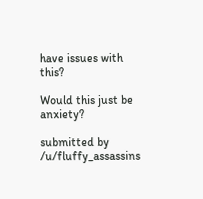have issues with this?

Would this just be anxiety?

submitted by /u/fluffy_assassins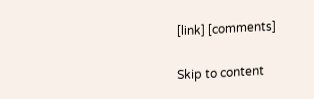[link] [comments]

Skip to content